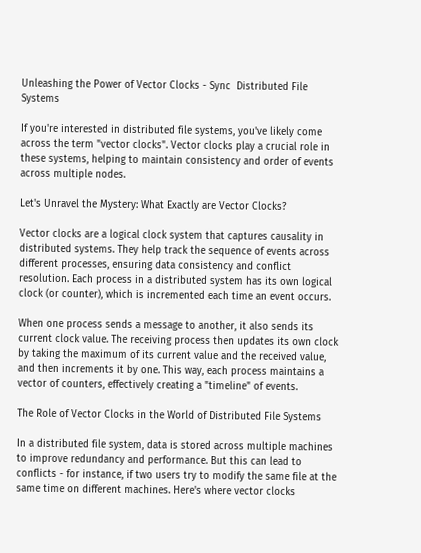Unleashing the Power of Vector Clocks - Sync  Distributed File Systems

If you're interested in distributed file systems, you've likely come across the term "vector clocks". Vector clocks play a crucial role in these systems, helping to maintain consistency and order of events across multiple nodes.

Let's Unravel the Mystery: What Exactly are Vector Clocks?

Vector clocks are a logical clock system that captures causality in distributed systems. They help track the sequence of events across different processes, ensuring data consistency and conflict resolution. Each process in a distributed system has its own logical clock (or counter), which is incremented each time an event occurs.

When one process sends a message to another, it also sends its current clock value. The receiving process then updates its own clock by taking the maximum of its current value and the received value, and then increments it by one. This way, each process maintains a vector of counters, effectively creating a "timeline" of events.

The Role of Vector Clocks in the World of Distributed File Systems

In a distributed file system, data is stored across multiple machines to improve redundancy and performance. But this can lead to conflicts - for instance, if two users try to modify the same file at the same time on different machines. Here's where vector clocks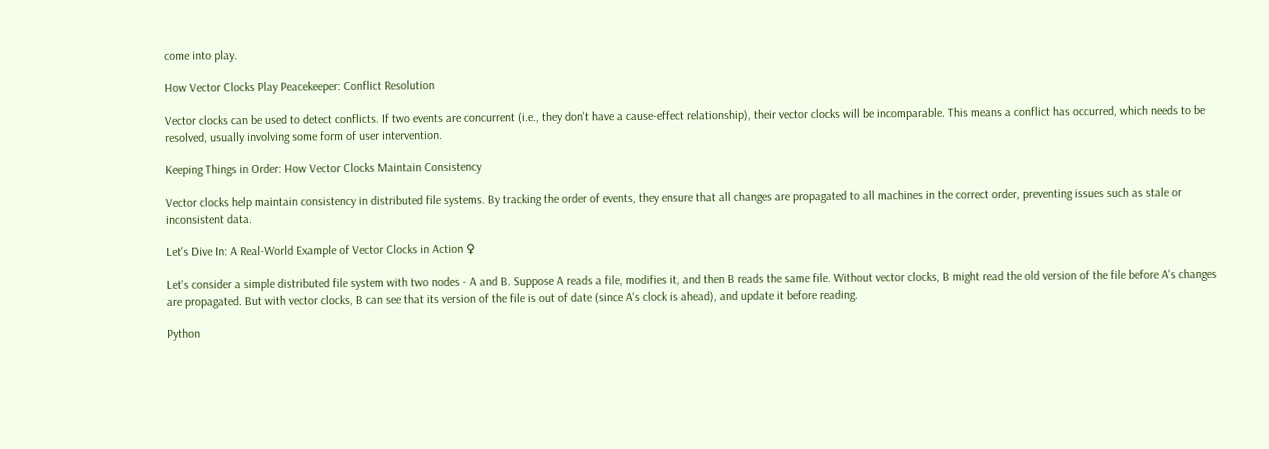come into play.

How Vector Clocks Play Peacekeeper: Conflict Resolution

Vector clocks can be used to detect conflicts. If two events are concurrent (i.e., they don't have a cause-effect relationship), their vector clocks will be incomparable. This means a conflict has occurred, which needs to be resolved, usually involving some form of user intervention.

Keeping Things in Order: How Vector Clocks Maintain Consistency

Vector clocks help maintain consistency in distributed file systems. By tracking the order of events, they ensure that all changes are propagated to all machines in the correct order, preventing issues such as stale or inconsistent data.

Let's Dive In: A Real-World Example of Vector Clocks in Action ♀

Let's consider a simple distributed file system with two nodes - A and B. Suppose A reads a file, modifies it, and then B reads the same file. Without vector clocks, B might read the old version of the file before A's changes are propagated. But with vector clocks, B can see that its version of the file is out of date (since A's clock is ahead), and update it before reading.

Python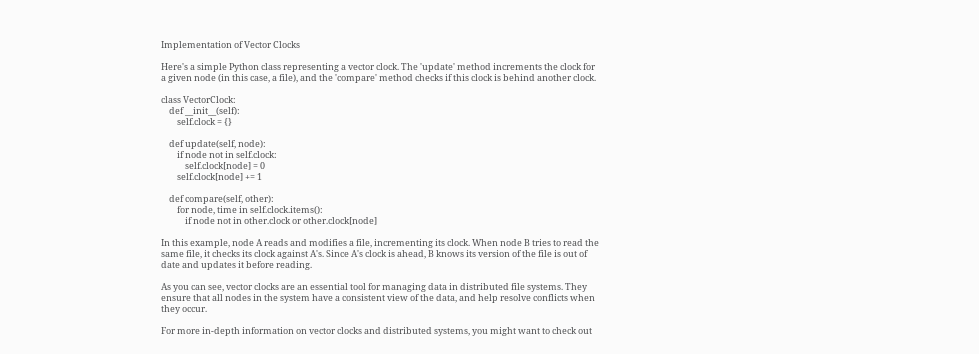Implementation of Vector Clocks

Here's a simple Python class representing a vector clock. The 'update' method increments the clock for a given node (in this case, a file), and the 'compare' method checks if this clock is behind another clock.

class VectorClock:
    def __init__(self):
        self.clock = {}

    def update(self, node):
        if node not in self.clock:
            self.clock[node] = 0
        self.clock[node] += 1

    def compare(self, other):
        for node, time in self.clock.items():
            if node not in other.clock or other.clock[node]

In this example, node A reads and modifies a file, incrementing its clock. When node B tries to read the same file, it checks its clock against A's. Since A's clock is ahead, B knows its version of the file is out of date and updates it before reading.

As you can see, vector clocks are an essential tool for managing data in distributed file systems. They ensure that all nodes in the system have a consistent view of the data, and help resolve conflicts when they occur.

For more in-depth information on vector clocks and distributed systems, you might want to check out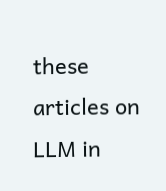these articles on LLM in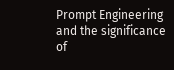Prompt Engineering and the significance of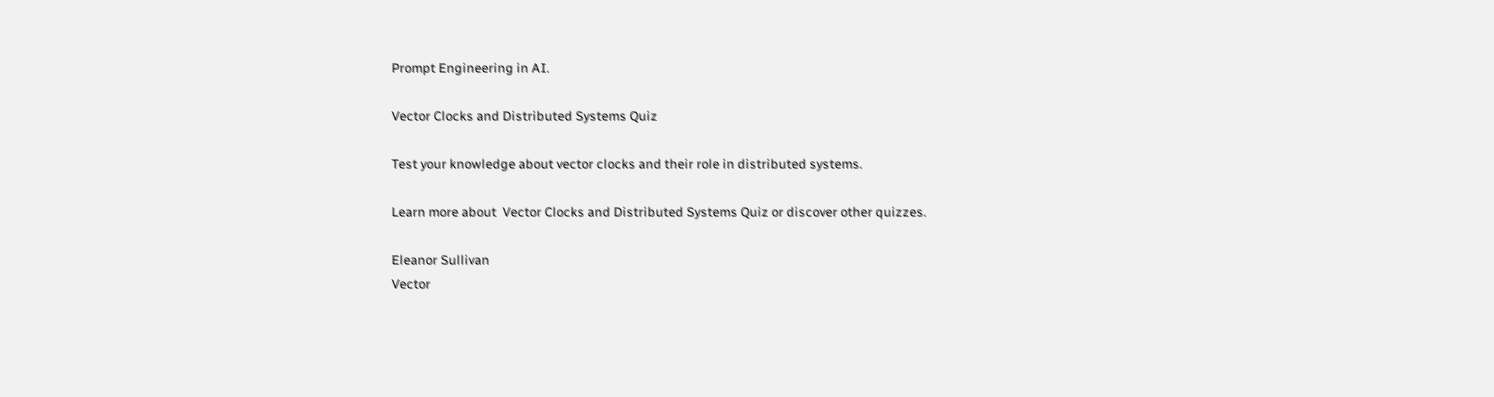Prompt Engineering in AI.

Vector Clocks and Distributed Systems Quiz

Test your knowledge about vector clocks and their role in distributed systems.

Learn more about  Vector Clocks and Distributed Systems Quiz or discover other quizzes.

Eleanor Sullivan
Vector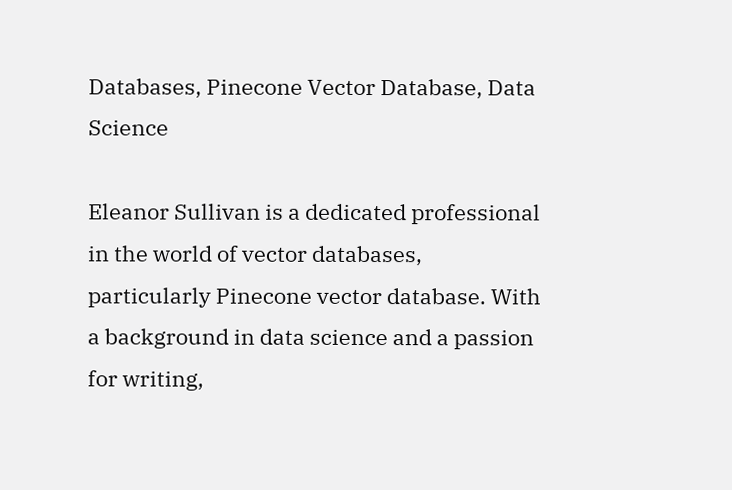Databases, Pinecone Vector Database, Data Science

Eleanor Sullivan is a dedicated professional in the world of vector databases, particularly Pinecone vector database. With a background in data science and a passion for writing,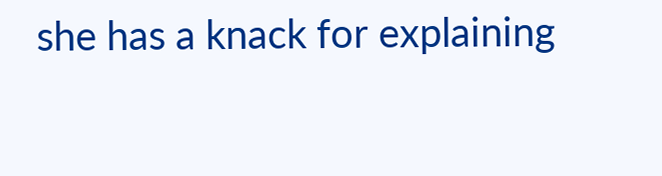she has a knack for explaining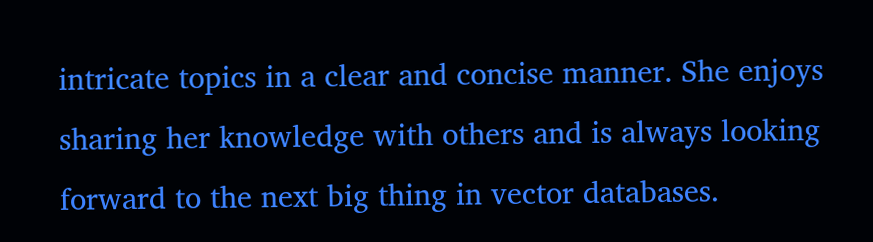intricate topics in a clear and concise manner. She enjoys sharing her knowledge with others and is always looking forward to the next big thing in vector databases.